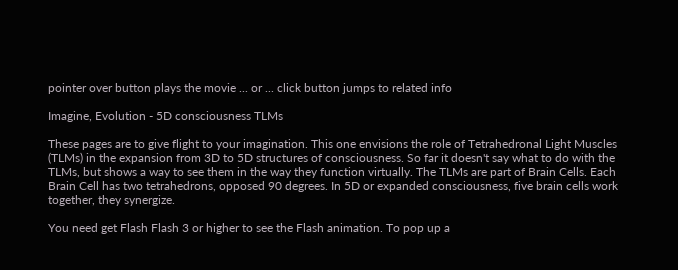pointer over button plays the movie ... or ... click button jumps to related info

Imagine, Evolution - 5D consciousness TLMs

These pages are to give flight to your imagination. This one envisions the role of Tetrahedronal Light Muscles (TLMs) in the expansion from 3D to 5D structures of consciousness. So far it doesn't say what to do with the TLMs, but shows a way to see them in the way they function virtually. The TLMs are part of Brain Cells. Each Brain Cell has two tetrahedrons, opposed 90 degrees. In 5D or expanded consciousness, five brain cells work together, they synergize.

You need get Flash Flash 3 or higher to see the Flash animation. To pop up a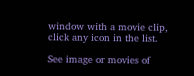window with a movie clip, click any icon in the list.

See image or movies of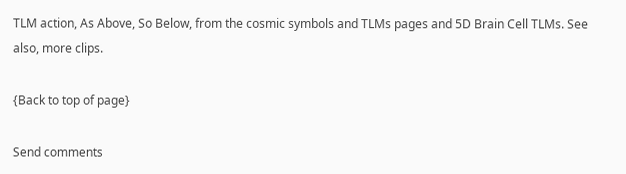TLM action, As Above, So Below, from the cosmic symbols and TLMs pages and 5D Brain Cell TLMs. See also, more clips.

{Back to top of page}

Send comments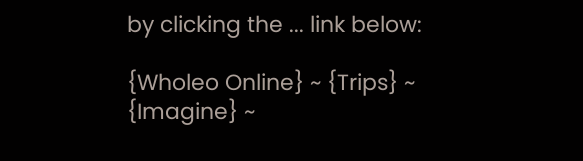by clicking the ... link below:

{Wholeo Online} ~ {Trips} ~ {Imagine} ~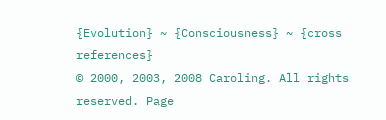{Evolution} ~ {Consciousness} ~ {cross references}
© 2000, 2003, 2008 Caroling. All rights reserved. Page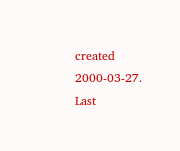created 2000-03-27. Last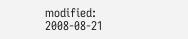modified: 2008-08-21